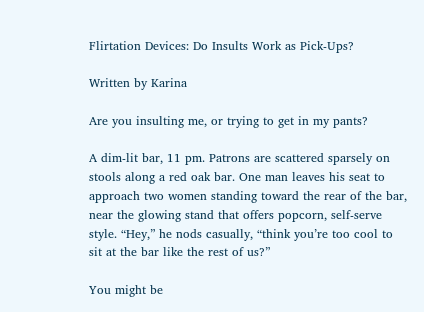Flirtation Devices: Do Insults Work as Pick-Ups?

Written by Karina

Are you insulting me, or trying to get in my pants?

A dim-lit bar, 11 pm. Patrons are scattered sparsely on stools along a red oak bar. One man leaves his seat to approach two women standing toward the rear of the bar, near the glowing stand that offers popcorn, self-serve style. “Hey,” he nods casually, “think you’re too cool to sit at the bar like the rest of us?”

You might be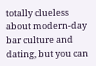totally clueless about modern-day bar culture and dating, but you can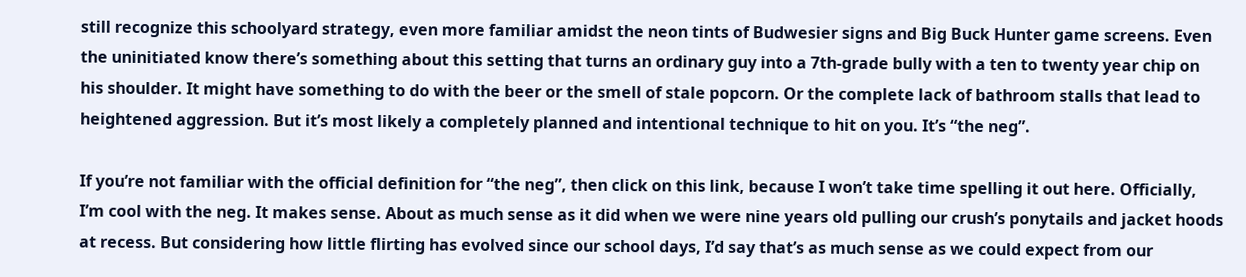still recognize this schoolyard strategy, even more familiar amidst the neon tints of Budwesier signs and Big Buck Hunter game screens. Even the uninitiated know there’s something about this setting that turns an ordinary guy into a 7th-grade bully with a ten to twenty year chip on his shoulder. It might have something to do with the beer or the smell of stale popcorn. Or the complete lack of bathroom stalls that lead to heightened aggression. But it’s most likely a completely planned and intentional technique to hit on you. It’s “the neg”.

If you’re not familiar with the official definition for “the neg”, then click on this link, because I won’t take time spelling it out here. Officially, I’m cool with the neg. It makes sense. About as much sense as it did when we were nine years old pulling our crush’s ponytails and jacket hoods at recess. But considering how little flirting has evolved since our school days, I’d say that’s as much sense as we could expect from our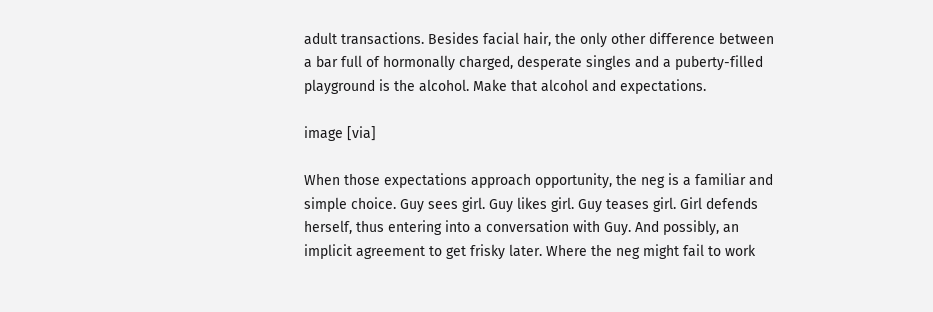adult transactions. Besides facial hair, the only other difference between a bar full of hormonally charged, desperate singles and a puberty-filled playground is the alcohol. Make that alcohol and expectations.

image [via]

When those expectations approach opportunity, the neg is a familiar and simple choice. Guy sees girl. Guy likes girl. Guy teases girl. Girl defends herself, thus entering into a conversation with Guy. And possibly, an implicit agreement to get frisky later. Where the neg might fail to work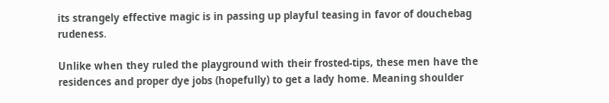its strangely effective magic is in passing up playful teasing in favor of douchebag rudeness.

Unlike when they ruled the playground with their frosted-tips, these men have the residences and proper dye jobs (hopefully) to get a lady home. Meaning shoulder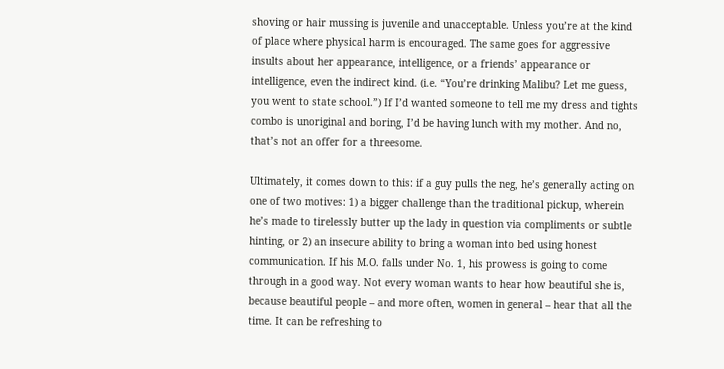shoving or hair mussing is juvenile and unacceptable. Unless you’re at the kind of place where physical harm is encouraged. The same goes for aggressive insults about her appearance, intelligence, or a friends’ appearance or intelligence, even the indirect kind. (i.e. “You’re drinking Malibu? Let me guess, you went to state school.”) If I’d wanted someone to tell me my dress and tights combo is unoriginal and boring, I’d be having lunch with my mother. And no, that’s not an offer for a threesome.

Ultimately, it comes down to this: if a guy pulls the neg, he’s generally acting on one of two motives: 1) a bigger challenge than the traditional pickup, wherein he’s made to tirelessly butter up the lady in question via compliments or subtle hinting, or 2) an insecure ability to bring a woman into bed using honest communication. If his M.O. falls under No. 1, his prowess is going to come through in a good way. Not every woman wants to hear how beautiful she is, because beautiful people – and more often, women in general – hear that all the time. It can be refreshing to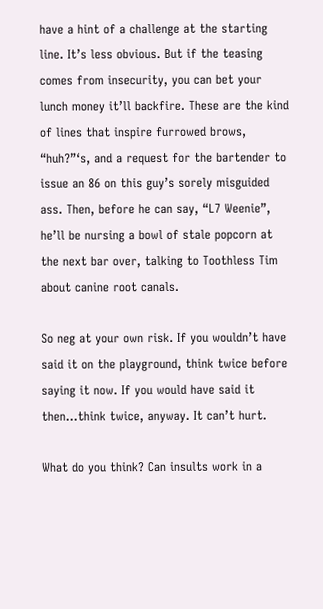have a hint of a challenge at the starting line. It’s less obvious. But if the teasing comes from insecurity, you can bet your lunch money it’ll backfire. These are the kind of lines that inspire furrowed brows, “huh?”‘s, and a request for the bartender to issue an 86 on this guy’s sorely misguided ass. Then, before he can say, “L7 Weenie”, he’ll be nursing a bowl of stale popcorn at the next bar over, talking to Toothless Tim about canine root canals.

So neg at your own risk. If you wouldn’t have said it on the playground, think twice before saying it now. If you would have said it then…think twice, anyway. It can’t hurt.

What do you think? Can insults work in a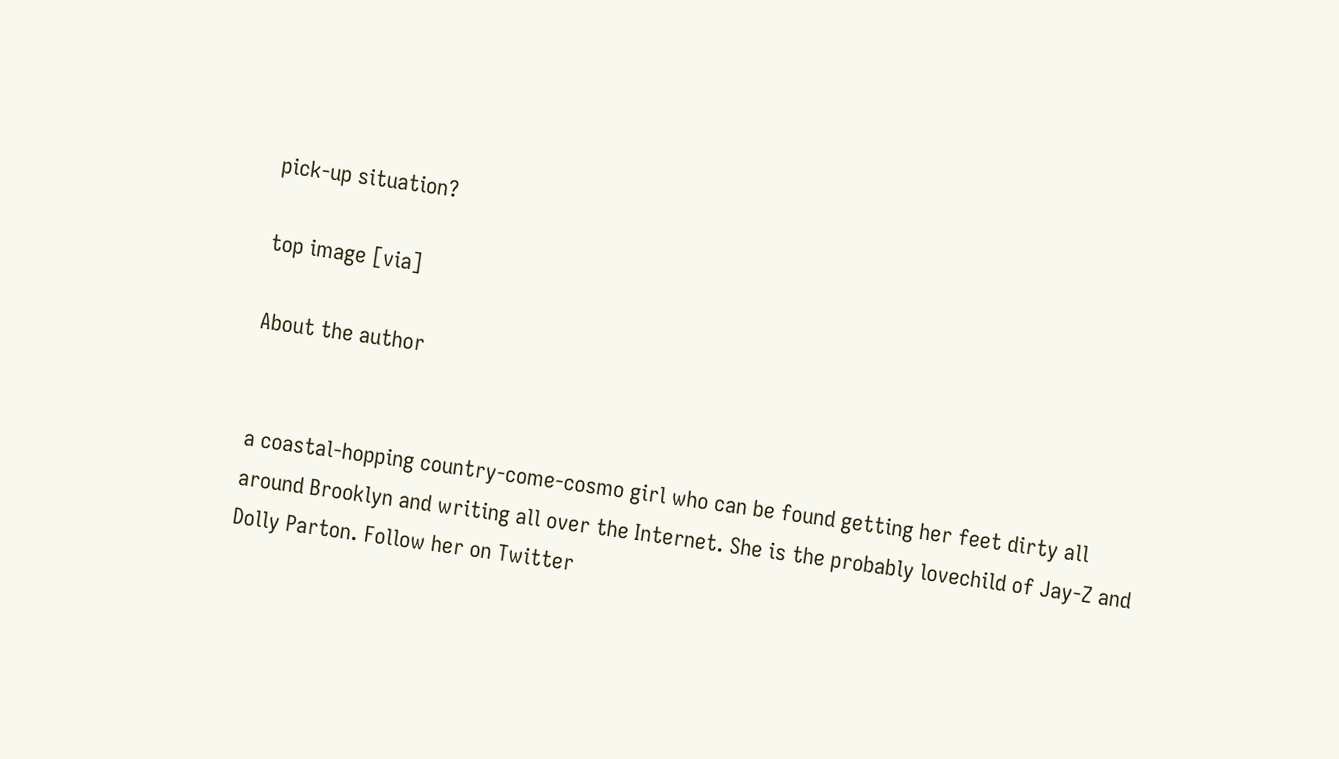pick-up situation?

top image [via]

About the author


a coastal-hopping country-come-cosmo girl who can be found getting her feet dirty all around Brooklyn and writing all over the Internet. She is the probably lovechild of Jay-Z and Dolly Parton. Follow her on Twitter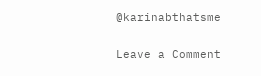@karinabthatsme

Leave a Comment